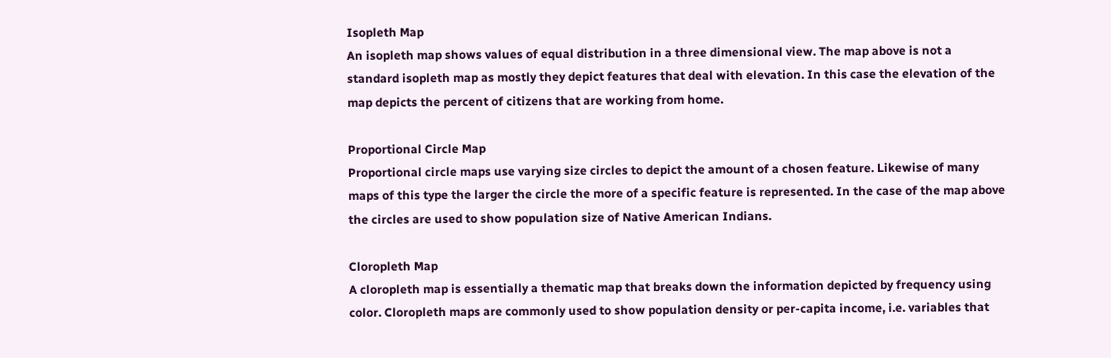Isopleth Map
An isopleth map shows values of equal distribution in a three dimensional view. The map above is not a standard isopleth map as mostly they depict features that deal with elevation. In this case the elevation of the map depicts the percent of citizens that are working from home.

Proportional Circle Map
Proportional circle maps use varying size circles to depict the amount of a chosen feature. Likewise of many maps of this type the larger the circle the more of a specific feature is represented. In the case of the map above the circles are used to show population size of Native American Indians.

Cloropleth Map
A cloropleth map is essentially a thematic map that breaks down the information depicted by frequency using color. Cloropleth maps are commonly used to show population density or per-capita income, i.e. variables that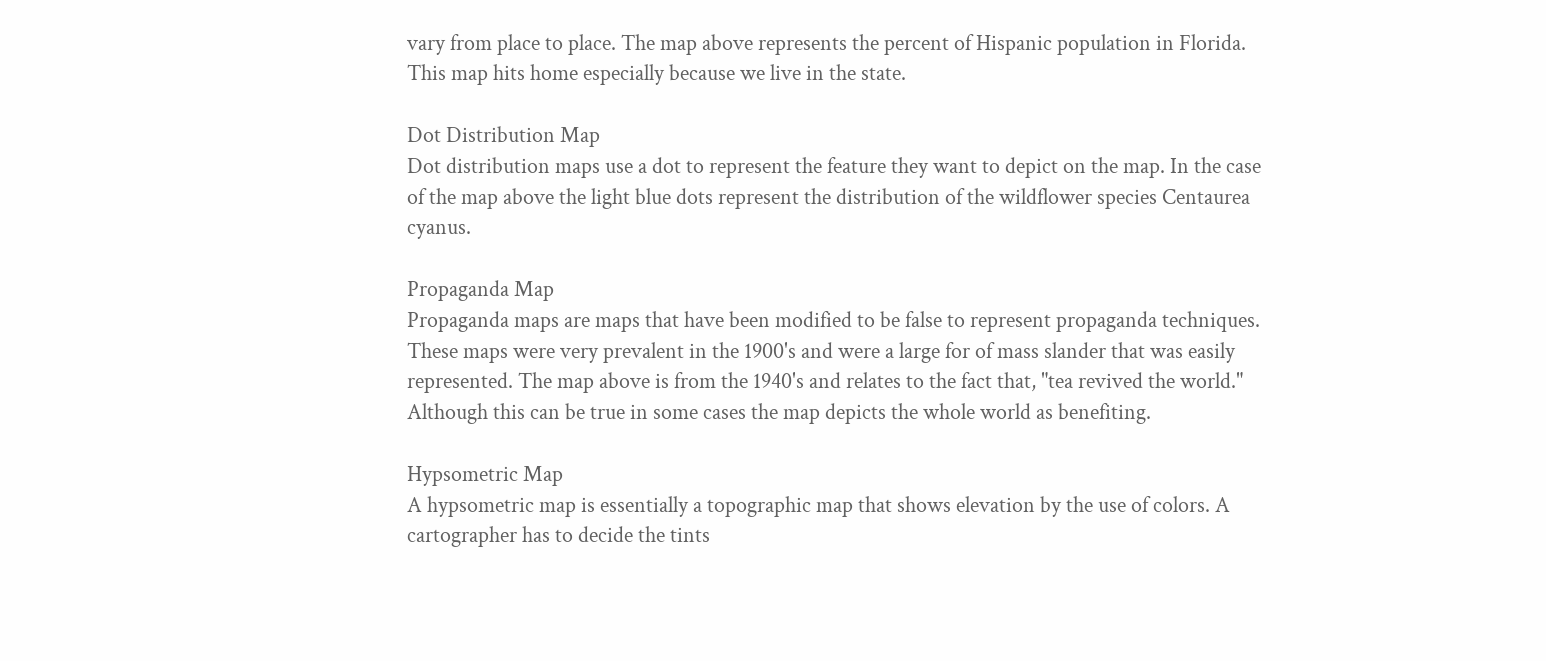vary from place to place. The map above represents the percent of Hispanic population in Florida. This map hits home especially because we live in the state.

Dot Distribution Map
Dot distribution maps use a dot to represent the feature they want to depict on the map. In the case of the map above the light blue dots represent the distribution of the wildflower species Centaurea cyanus.

Propaganda Map
Propaganda maps are maps that have been modified to be false to represent propaganda techniques. These maps were very prevalent in the 1900's and were a large for of mass slander that was easily represented. The map above is from the 1940's and relates to the fact that, "tea revived the world." Although this can be true in some cases the map depicts the whole world as benefiting.

Hypsometric Map
A hypsometric map is essentially a topographic map that shows elevation by the use of colors. A cartographer has to decide the tints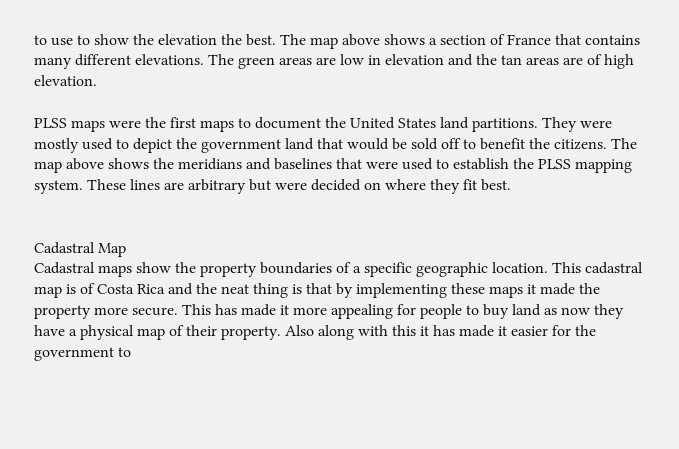to use to show the elevation the best. The map above shows a section of France that contains many different elevations. The green areas are low in elevation and the tan areas are of high elevation.

PLSS maps were the first maps to document the United States land partitions. They were mostly used to depict the government land that would be sold off to benefit the citizens. The map above shows the meridians and baselines that were used to establish the PLSS mapping system. These lines are arbitrary but were decided on where they fit best.


Cadastral Map
Cadastral maps show the property boundaries of a specific geographic location. This cadastral map is of Costa Rica and the neat thing is that by implementing these maps it made the property more secure. This has made it more appealing for people to buy land as now they have a physical map of their property. Also along with this it has made it easier for the government to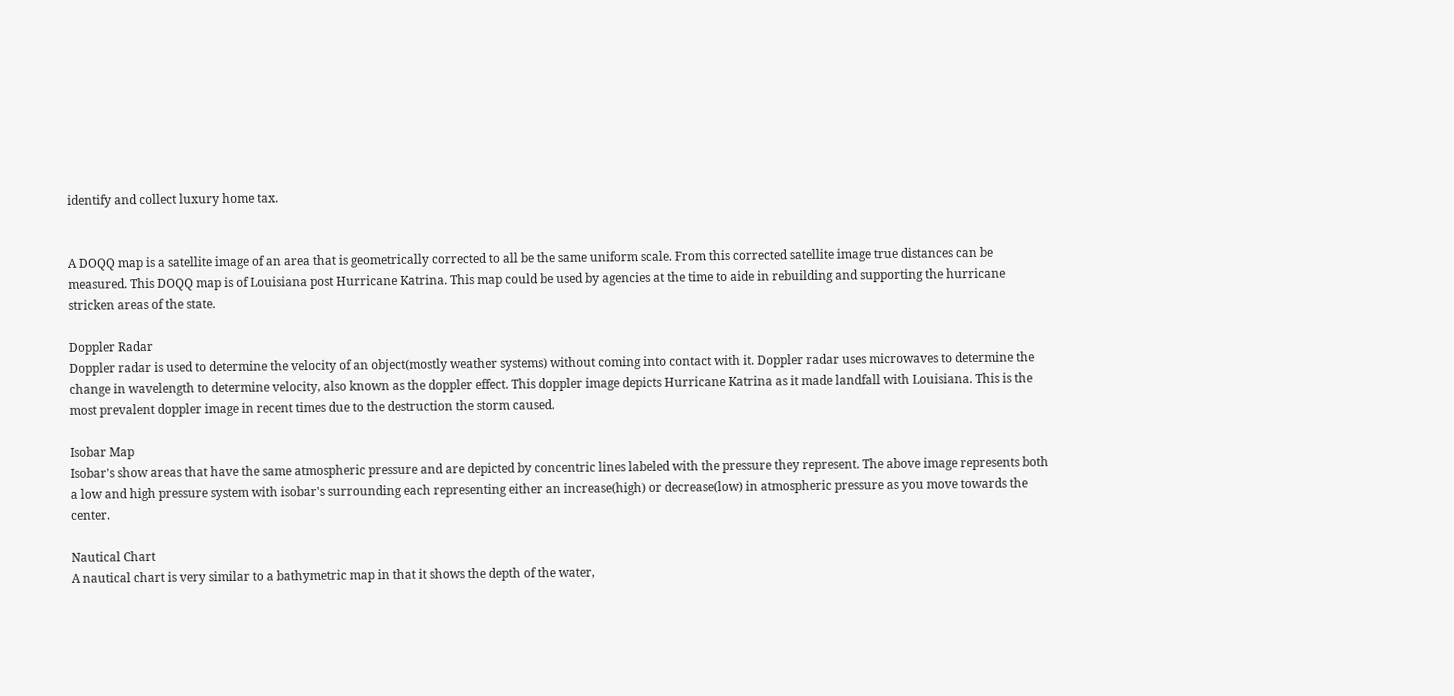identify and collect luxury home tax.


A DOQQ map is a satellite image of an area that is geometrically corrected to all be the same uniform scale. From this corrected satellite image true distances can be measured. This DOQQ map is of Louisiana post Hurricane Katrina. This map could be used by agencies at the time to aide in rebuilding and supporting the hurricane stricken areas of the state.

Doppler Radar
Doppler radar is used to determine the velocity of an object(mostly weather systems) without coming into contact with it. Doppler radar uses microwaves to determine the change in wavelength to determine velocity, also known as the doppler effect. This doppler image depicts Hurricane Katrina as it made landfall with Louisiana. This is the most prevalent doppler image in recent times due to the destruction the storm caused.

Isobar Map
Isobar's show areas that have the same atmospheric pressure and are depicted by concentric lines labeled with the pressure they represent. The above image represents both a low and high pressure system with isobar's surrounding each representing either an increase(high) or decrease(low) in atmospheric pressure as you move towards the center.

Nautical Chart
A nautical chart is very similar to a bathymetric map in that it shows the depth of the water,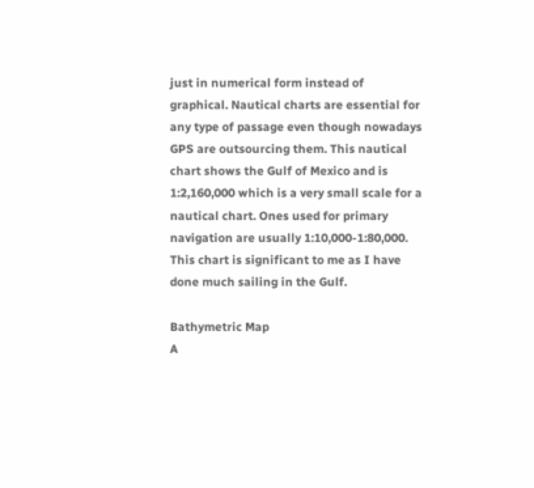just in numerical form instead of graphical. Nautical charts are essential for any type of passage even though nowadays GPS are outsourcing them. This nautical chart shows the Gulf of Mexico and is 1:2,160,000 which is a very small scale for a nautical chart. Ones used for primary navigation are usually 1:10,000-1:80,000. This chart is significant to me as I have done much sailing in the Gulf.

Bathymetric Map
A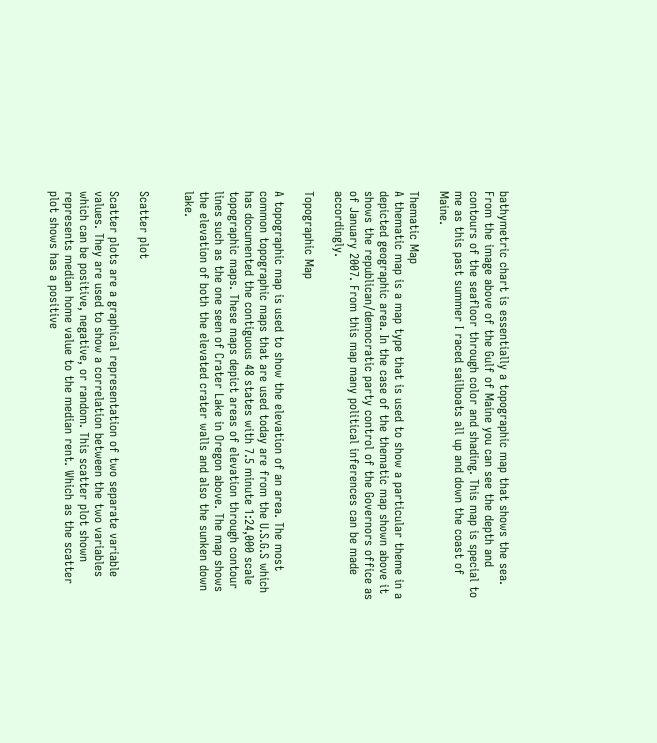bathymetric chart is essentially a topographic map that shows the sea. From the image above of the Gulf of Maine you can see the depth and contours of the seafloor through color and shading. This map is special to me as this past summer I raced sailboats all up and down the coast of Maine.

Thematic Map
A thematic map is a map type that is used to show a particular theme in a depicted geographic area. In the case of the thematic map shown above it shows the republican/democratic party control of the Governors office as of January 2007. From this map many political inferences can be made accordingly.

Topographic Map

A topographic map is used to show the elevation of an area. The most common topographic maps that are used today are from the U.S.G.S which has documented the contiguous 48 states with 7.5 minute 1:24,000 scale topographic maps. These maps depict areas of elevation through contour lines such as the one seen of Crater Lake in Oregon above. The map shows the elevation of both the elevated crater walls and also the sunken down lake.


Scatter plot

Scatter plots are a graphical representation of two separate variable values. They are used to show a correlation between the two variables which can be positive, negative, or random. This scatter plot shown represents median home value to the median rent. Which as the scatter plot shows has a positive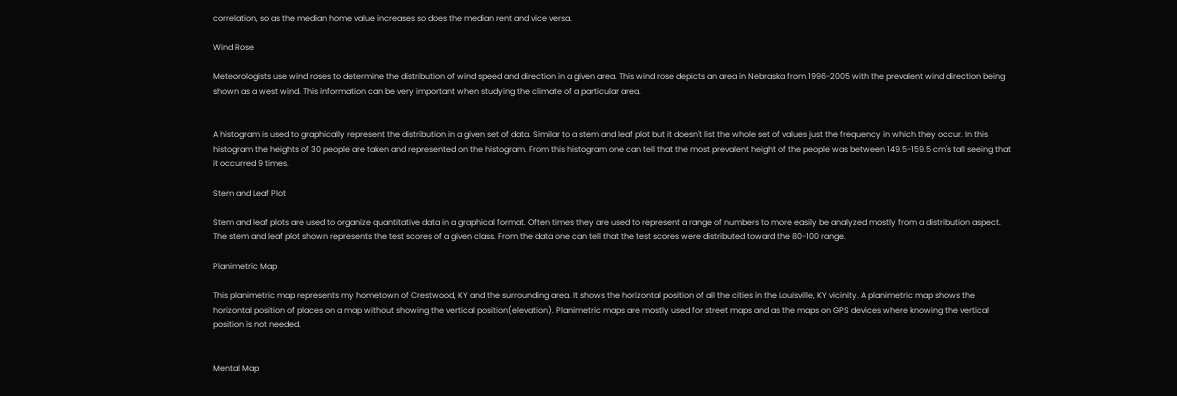correlation, so as the median home value increases so does the median rent and vice versa.

Wind Rose

Meteorologists use wind roses to determine the distribution of wind speed and direction in a given area. This wind rose depicts an area in Nebraska from 1996-2005 with the prevalent wind direction being shown as a west wind. This information can be very important when studying the climate of a particular area.


A histogram is used to graphically represent the distribution in a given set of data. Similar to a stem and leaf plot but it doesn't list the whole set of values just the frequency in which they occur. In this histogram the heights of 30 people are taken and represented on the histogram. From this histogram one can tell that the most prevalent height of the people was between 149.5-159.5 cm's tall seeing that it occurred 9 times.

Stem and Leaf Plot

Stem and leaf plots are used to organize quantitative data in a graphical format. Often times they are used to represent a range of numbers to more easily be analyzed mostly from a distribution aspect. The stem and leaf plot shown represents the test scores of a given class. From the data one can tell that the test scores were distributed toward the 80-100 range.

Planimetric Map

This planimetric map represents my hometown of Crestwood, KY and the surrounding area. It shows the horizontal position of all the cities in the Louisville, KY vicinity. A planimetric map shows the horizontal position of places on a map without showing the vertical position(elevation). Planimetric maps are mostly used for street maps and as the maps on GPS devices where knowing the vertical position is not needed.


Mental Map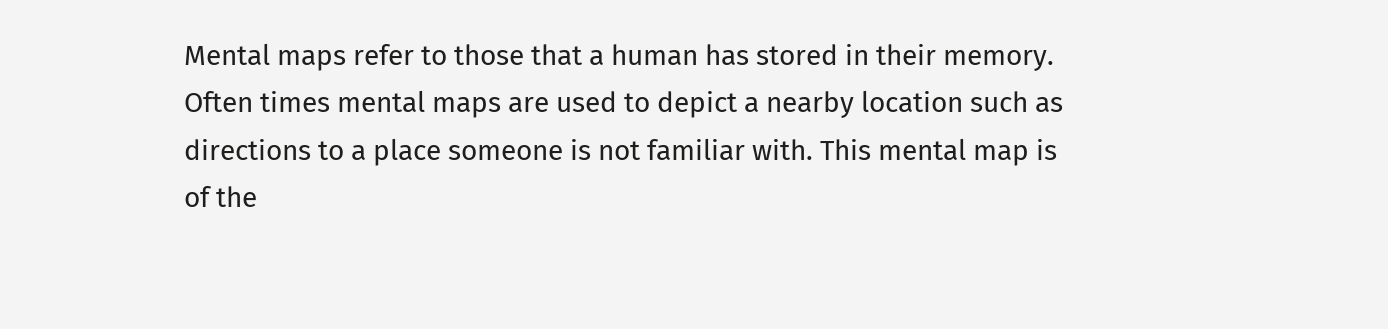Mental maps refer to those that a human has stored in their memory. Often times mental maps are used to depict a nearby location such as directions to a place someone is not familiar with. This mental map is of the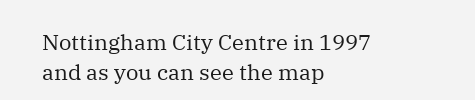Nottingham City Centre in 1997 and as you can see the map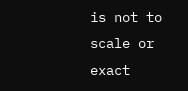is not to scale or exact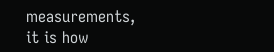measurements, it is how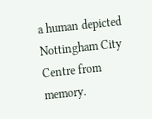a human depicted Nottingham City Centre from memory.